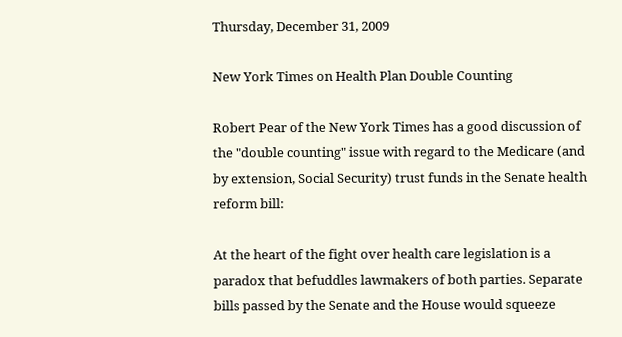Thursday, December 31, 2009

New York Times on Health Plan Double Counting

Robert Pear of the New York Times has a good discussion of the "double counting" issue with regard to the Medicare (and by extension, Social Security) trust funds in the Senate health reform bill:

At the heart of the fight over health care legislation is a paradox that befuddles lawmakers of both parties. Separate bills passed by the Senate and the House would squeeze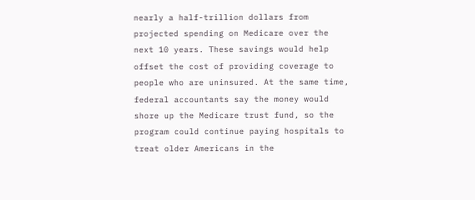nearly a half-trillion dollars from projected spending on Medicare over the next 10 years. These savings would help offset the cost of providing coverage to people who are uninsured. At the same time, federal accountants say the money would shore up the Medicare trust fund, so the program could continue paying hospitals to treat older Americans in the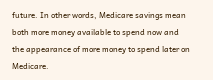future. In other words, Medicare savings mean both more money available to spend now and the appearance of more money to spend later on Medicare.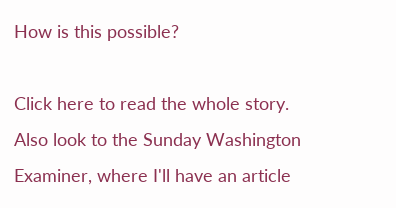How is this possible?

Click here to read the whole story. Also look to the Sunday Washington Examiner, where I'll have an article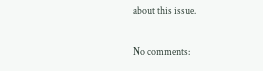about this issue.

No comments: